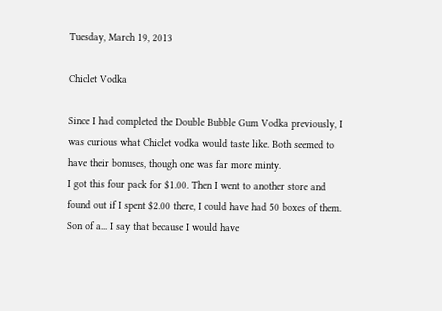Tuesday, March 19, 2013

Chiclet Vodka

Since I had completed the Double Bubble Gum Vodka previously, I was curious what Chiclet vodka would taste like. Both seemed to have their bonuses, though one was far more minty.
I got this four pack for $1.00. Then I went to another store and found out if I spent $2.00 there, I could have had 50 boxes of them. Son of a... I say that because I would have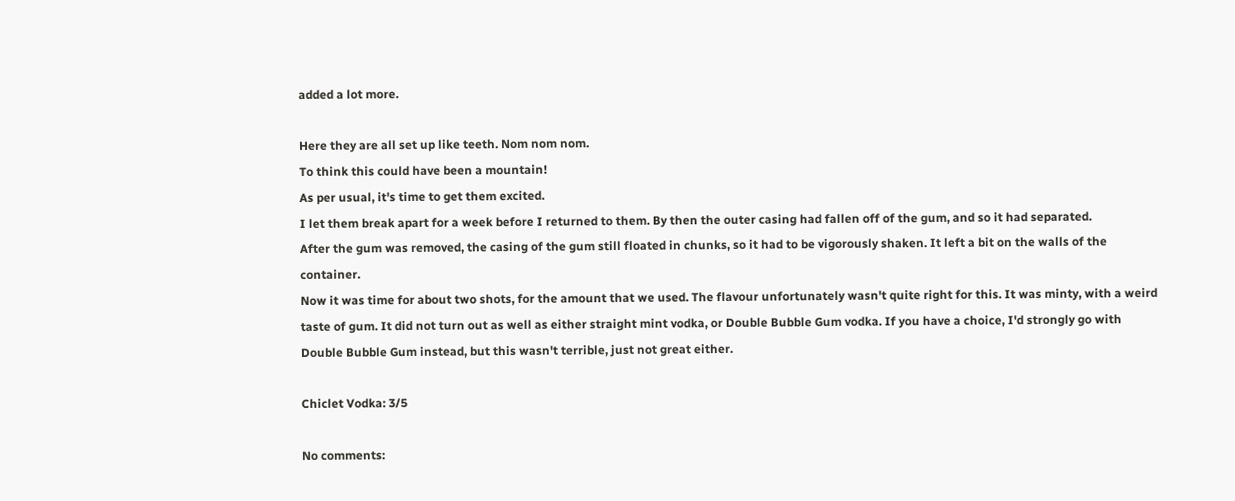added a lot more.

Here they are all set up like teeth. Nom nom nom.
To think this could have been a mountain!
As per usual, it's time to get them excited.
I let them break apart for a week before I returned to them. By then the outer casing had fallen off of the gum, and so it had separated.
After the gum was removed, the casing of the gum still floated in chunks, so it had to be vigorously shaken. It left a bit on the walls of the container.
Now it was time for about two shots, for the amount that we used. The flavour unfortunately wasn't quite right for this. It was minty, with a weird taste of gum. It did not turn out as well as either straight mint vodka, or Double Bubble Gum vodka. If you have a choice, I'd strongly go with Double Bubble Gum instead, but this wasn't terrible, just not great either.

Chiclet Vodka: 3/5

No comments: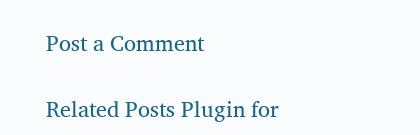Post a Comment

Related Posts Plugin for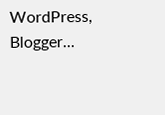WordPress, Blogger...